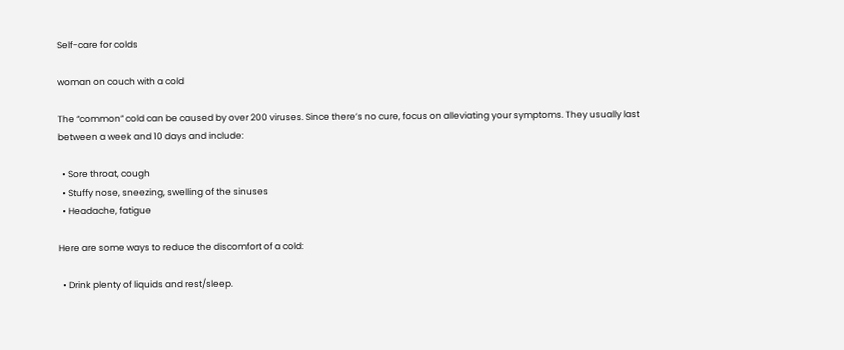Self-care for colds

woman on couch with a cold

The “common” cold can be caused by over 200 viruses. Since there’s no cure, focus on alleviating your symptoms. They usually last between a week and 10 days and include:

  • Sore throat, cough
  • Stuffy nose, sneezing, swelling of the sinuses
  • Headache, fatigue

Here are some ways to reduce the discomfort of a cold:

  • Drink plenty of liquids and rest/sleep.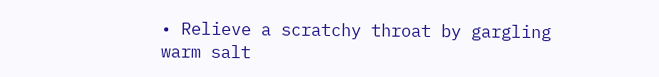• Relieve a scratchy throat by gargling warm salt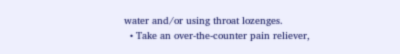water and/or using throat lozenges.
  • Take an over-the-counter pain reliever,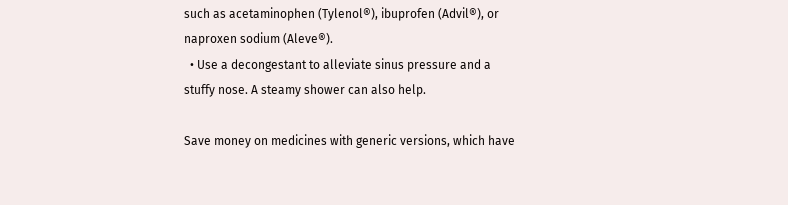such as acetaminophen (Tylenol®), ibuprofen (Advil®), or naproxen sodium (Aleve®).
  • Use a decongestant to alleviate sinus pressure and a stuffy nose. A steamy shower can also help.

Save money on medicines with generic versions, which have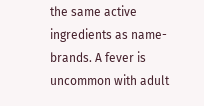the same active ingredients as name-brands. A fever is uncommon with adult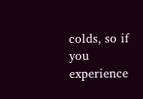colds, so if you experience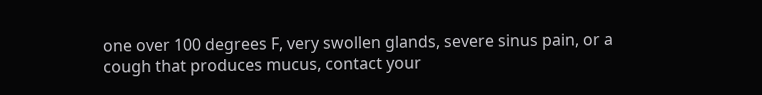one over 100 degrees F, very swollen glands, severe sinus pain, or a cough that produces mucus, contact your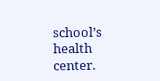school’s health center.